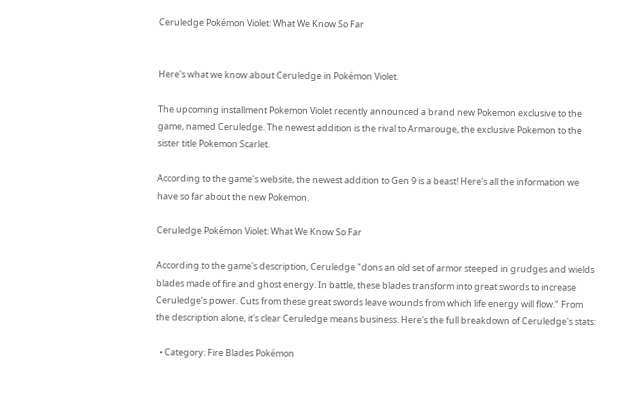Ceruledge Pokémon Violet: What We Know So Far


Here's what we know about Ceruledge in Pokémon Violet.

The upcoming installment Pokemon Violet recently announced a brand new Pokemon exclusive to the game, named Ceruledge. The newest addition is the rival to Armarouge, the exclusive Pokemon to the sister title Pokemon Scarlet.

According to the game's website, the newest addition to Gen 9 is a beast! Here's all the information we have so far about the new Pokemon.

Ceruledge Pokémon Violet: What We Know So Far

According to the game's description, Ceruledge "dons an old set of armor steeped in grudges and wields blades made of fire and ghost energy. In battle, these blades transform into great swords to increase Ceruledge’s power. Cuts from these great swords leave wounds from which life energy will flow." From the description alone, it's clear Ceruledge means business. Here's the full breakdown of Ceruledge's stats:

  • Category: Fire Blades Pokémon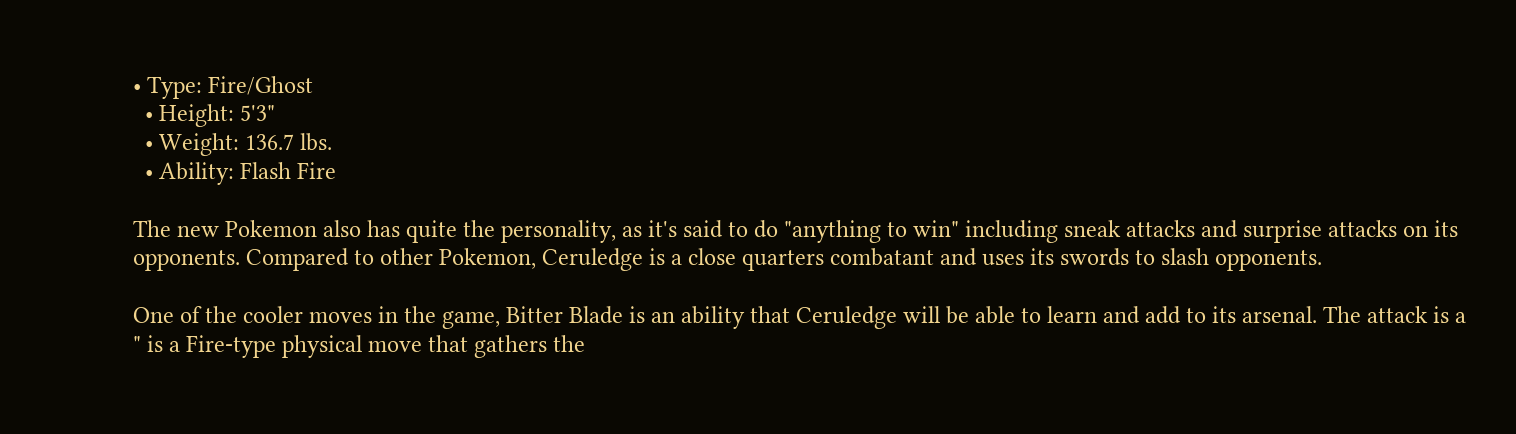• Type: Fire/Ghost
  • Height: 5'3"
  • Weight: 136.7 lbs.
  • Ability: Flash Fire

The new Pokemon also has quite the personality, as it's said to do "anything to win" including sneak attacks and surprise attacks on its opponents. Compared to other Pokemon, Ceruledge is a close quarters combatant and uses its swords to slash opponents.

One of the cooler moves in the game, Bitter Blade is an ability that Ceruledge will be able to learn and add to its arsenal. The attack is a " is a Fire-type physical move that gathers the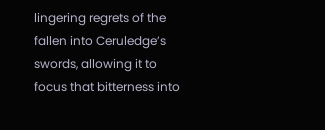lingering regrets of the fallen into Ceruledge’s swords, allowing it to focus that bitterness into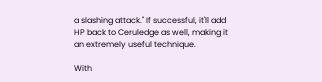a slashing attack." If successful, it'll add HP back to Ceruledge as well, making it an extremely useful technique.

With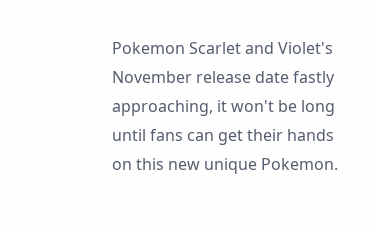Pokemon Scarlet and Violet's November release date fastly approaching, it won't be long until fans can get their hands on this new unique Pokemon.